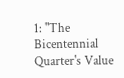1: "The Bicentennial Quarter's Value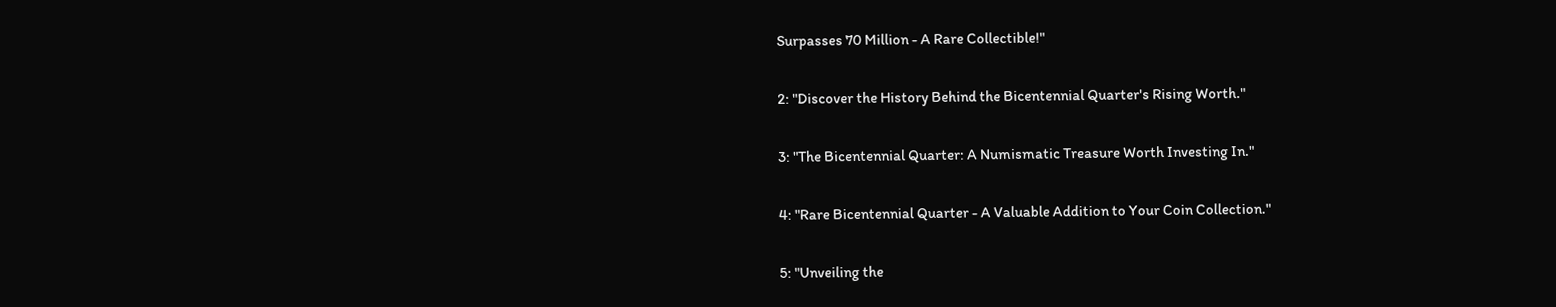Surpasses 70 Million - A Rare Collectible!"

2: "Discover the History Behind the Bicentennial Quarter's Rising Worth."

3: "The Bicentennial Quarter: A Numismatic Treasure Worth Investing In."

4: "Rare Bicentennial Quarter - A Valuable Addition to Your Coin Collection."

5: "Unveiling the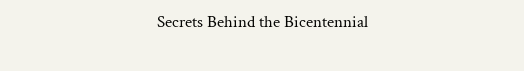Secrets Behind the Bicentennial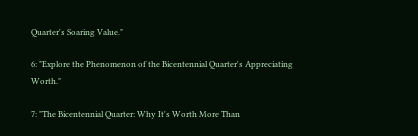Quarter's Soaring Value."

6: "Explore the Phenomenon of the Bicentennial Quarter's Appreciating Worth."

7: "The Bicentennial Quarter: Why It's Worth More Than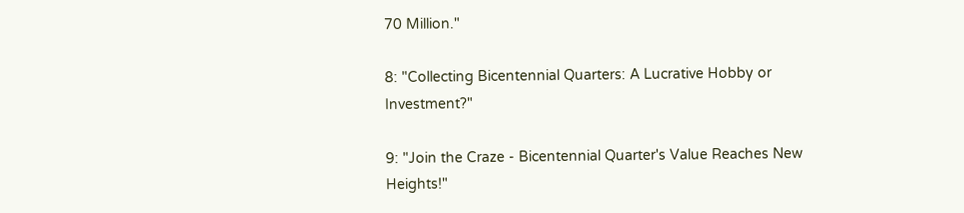70 Million."

8: "Collecting Bicentennial Quarters: A Lucrative Hobby or Investment?"

9: "Join the Craze - Bicentennial Quarter's Value Reaches New Heights!"